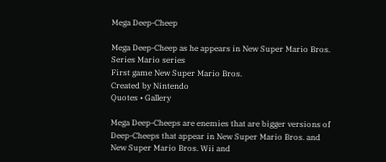Mega Deep-Cheep

Mega Deep-Cheep as he appears in New Super Mario Bros.
Series Mario series
First game New Super Mario Bros.
Created by Nintendo
Quotes • Gallery

Mega Deep-Cheeps are enemies that are bigger versions of Deep-Cheeps that appear in New Super Mario Bros. and New Super Mario Bros. Wii and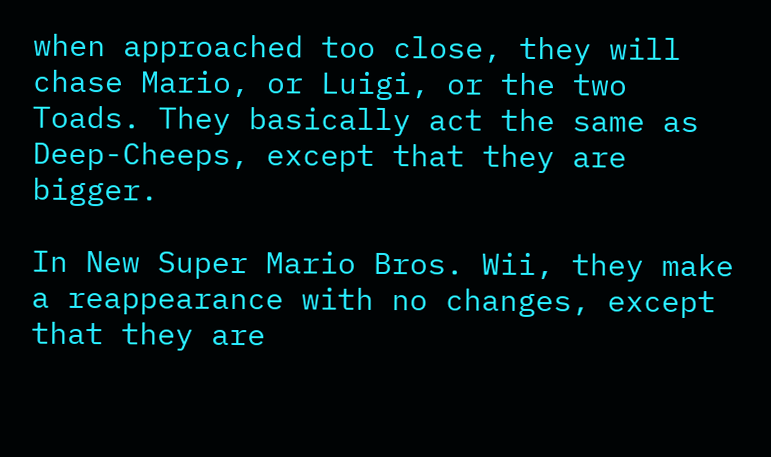when approached too close, they will chase Mario, or Luigi, or the two Toads. They basically act the same as Deep-Cheeps, except that they are bigger.

In New Super Mario Bros. Wii, they make a reappearance with no changes, except that they are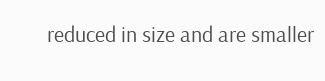reduced in size and are smaller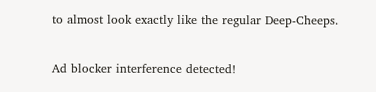to almost look exactly like the regular Deep-Cheeps.

Ad blocker interference detected!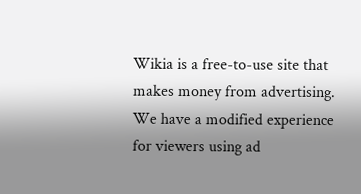Wikia is a free-to-use site that makes money from advertising. We have a modified experience for viewers using ad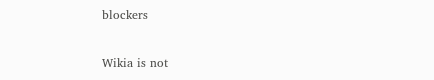blockers

Wikia is not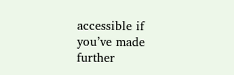accessible if you’ve made further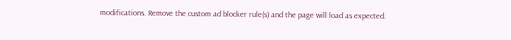modifications. Remove the custom ad blocker rule(s) and the page will load as expected.